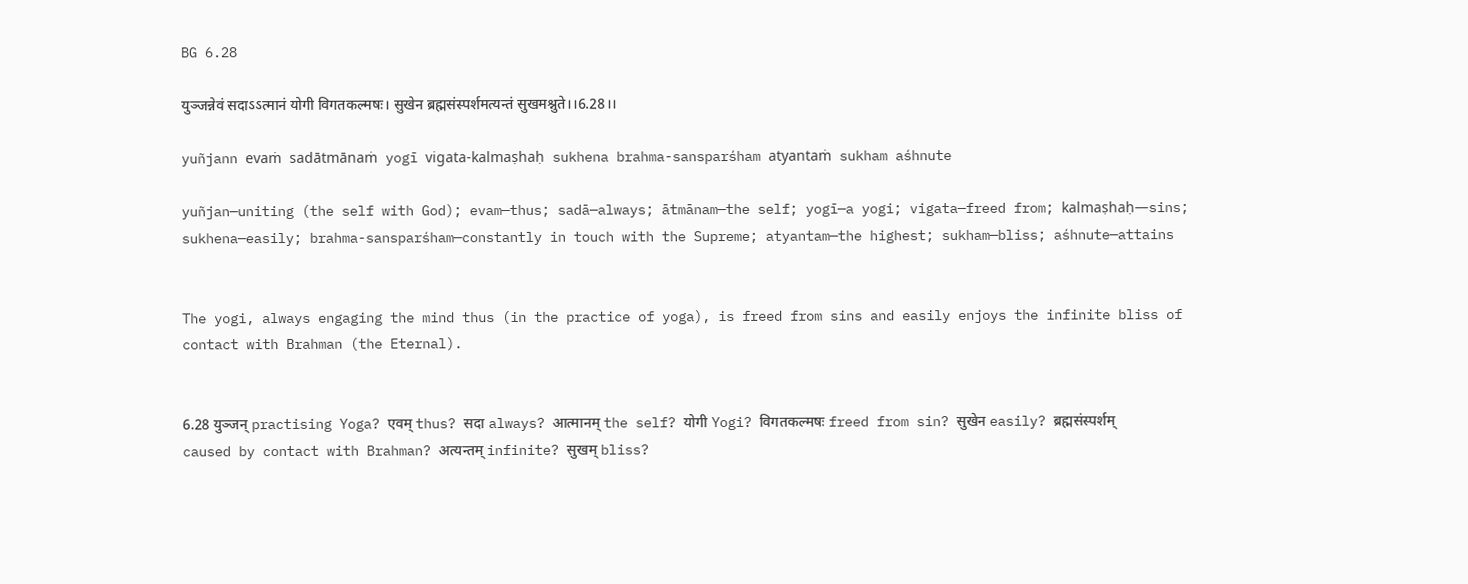BG 6.28

युञ्जन्नेवं सदाऽऽत्मानं योगी विगतकल्मषः। सुखेन ब्रह्मसंस्पर्शमत्यन्तं सुखमश्नुते।।6.28।।

yuñjann evaṁ sadātmānaṁ yogī vigata-kalmaṣhaḥ sukhena brahma-sansparśham atyantaṁ sukham aśhnute

yuñjan—uniting (the self with God); evam—thus; sadā—always; ātmānam—the self; yogī—a yogi; vigata—freed from; kalmaṣhaḥ—sins; sukhena—easily; brahma-sansparśham—constantly in touch with the Supreme; atyantam—the highest; sukham—bliss; aśhnute—attains


The yogi, always engaging the mind thus (in the practice of yoga), is freed from sins and easily enjoys the infinite bliss of contact with Brahman (the Eternal).


6.28 युञ्जन् practising Yoga? एवम् thus? सदा always? आत्मानम् the self? योगी Yogi? विगतकल्मषः freed from sin? सुखेन easily? ब्रह्मसंस्पर्शम् caused by contact with Brahman? अत्यन्तम् infinite? सुखम् bliss?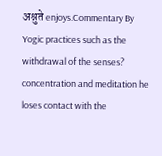अश्नुते enjoys.Commentary By Yogic practices such as the withdrawal of the senses? concentration and meditation he loses contact with the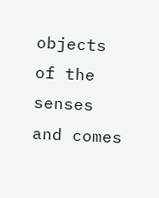objects of the senses and comes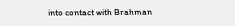into contact with Brahman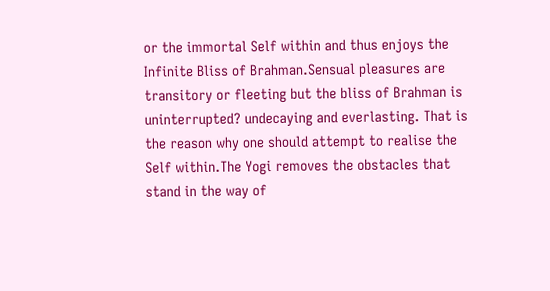or the immortal Self within and thus enjoys the Infinite Bliss of Brahman.Sensual pleasures are transitory or fleeting but the bliss of Brahman is uninterrupted? undecaying and everlasting. That is the reason why one should attempt to realise the Self within.The Yogi removes the obstacles that stand in the way of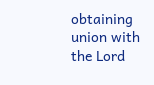obtaining union with the Lord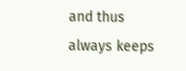and thus always keeps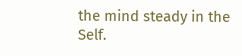the mind steady in the Self.